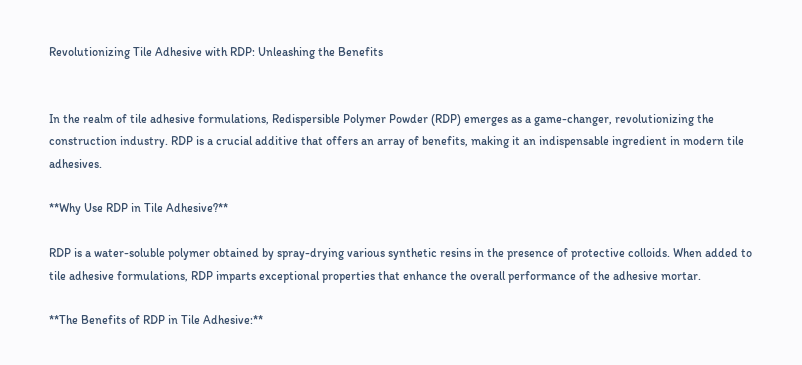Revolutionizing Tile Adhesive with RDP: Unleashing the Benefits


In the realm of tile adhesive formulations, Redispersible Polymer Powder (RDP) emerges as a game-changer, revolutionizing the construction industry. RDP is a crucial additive that offers an array of benefits, making it an indispensable ingredient in modern tile adhesives.

**Why Use RDP in Tile Adhesive?**

RDP is a water-soluble polymer obtained by spray-drying various synthetic resins in the presence of protective colloids. When added to tile adhesive formulations, RDP imparts exceptional properties that enhance the overall performance of the adhesive mortar.

**The Benefits of RDP in Tile Adhesive:**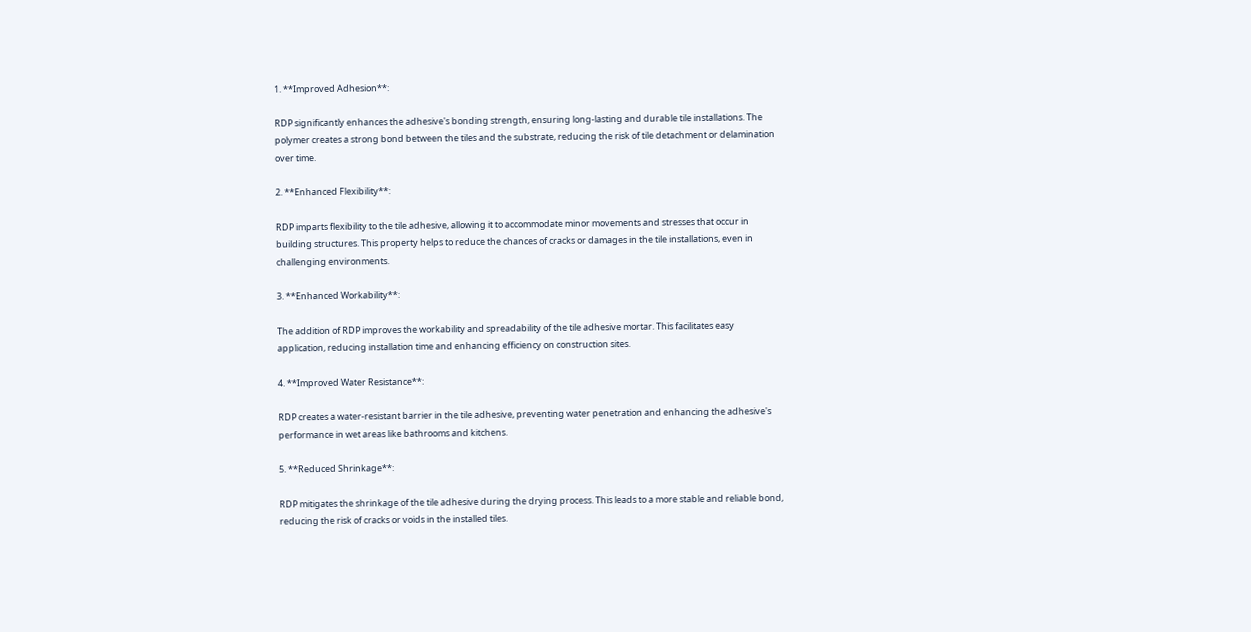1. **Improved Adhesion**:

RDP significantly enhances the adhesive's bonding strength, ensuring long-lasting and durable tile installations. The polymer creates a strong bond between the tiles and the substrate, reducing the risk of tile detachment or delamination over time.

2. **Enhanced Flexibility**:

RDP imparts flexibility to the tile adhesive, allowing it to accommodate minor movements and stresses that occur in building structures. This property helps to reduce the chances of cracks or damages in the tile installations, even in challenging environments.

3. **Enhanced Workability**:

The addition of RDP improves the workability and spreadability of the tile adhesive mortar. This facilitates easy application, reducing installation time and enhancing efficiency on construction sites.

4. **Improved Water Resistance**:

RDP creates a water-resistant barrier in the tile adhesive, preventing water penetration and enhancing the adhesive's performance in wet areas like bathrooms and kitchens.

5. **Reduced Shrinkage**:

RDP mitigates the shrinkage of the tile adhesive during the drying process. This leads to a more stable and reliable bond, reducing the risk of cracks or voids in the installed tiles.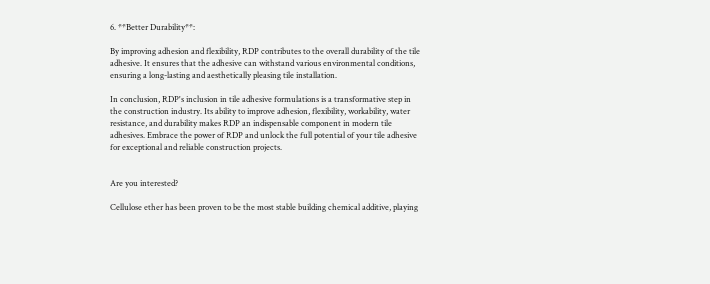6. **Better Durability**:

By improving adhesion and flexibility, RDP contributes to the overall durability of the tile adhesive. It ensures that the adhesive can withstand various environmental conditions, ensuring a long-lasting and aesthetically pleasing tile installation.

In conclusion, RDP's inclusion in tile adhesive formulations is a transformative step in the construction industry. Its ability to improve adhesion, flexibility, workability, water resistance, and durability makes RDP an indispensable component in modern tile adhesives. Embrace the power of RDP and unlock the full potential of your tile adhesive for exceptional and reliable construction projects.


Are you interested?

Cellulose ether has been proven to be the most stable building chemical additive, playing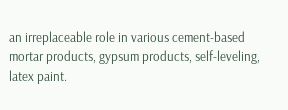an irreplaceable role in various cement-based mortar products, gypsum products, self-leveling, latex paint.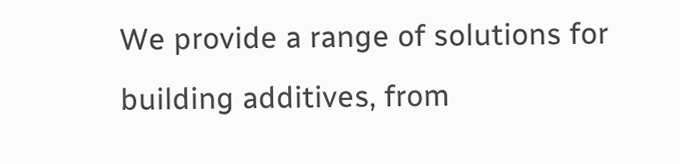We provide a range of solutions for building additives, from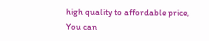high quality to affordable price,
You can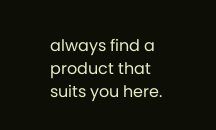always find a product that suits you here.